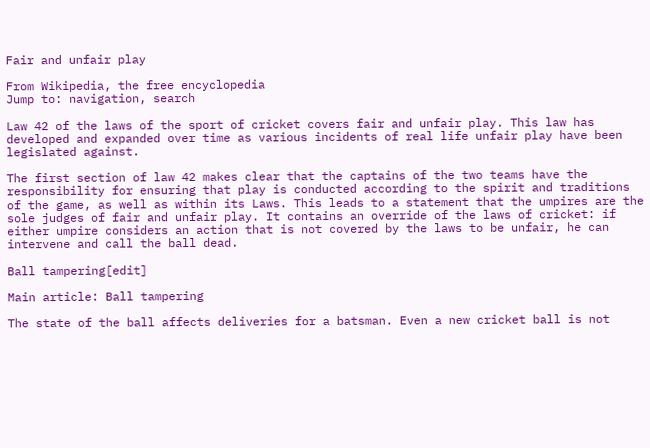Fair and unfair play

From Wikipedia, the free encyclopedia
Jump to: navigation, search

Law 42 of the laws of the sport of cricket covers fair and unfair play. This law has developed and expanded over time as various incidents of real life unfair play have been legislated against.

The first section of law 42 makes clear that the captains of the two teams have the responsibility for ensuring that play is conducted according to the spirit and traditions of the game, as well as within its Laws. This leads to a statement that the umpires are the sole judges of fair and unfair play. It contains an override of the laws of cricket: if either umpire considers an action that is not covered by the laws to be unfair, he can intervene and call the ball dead.

Ball tampering[edit]

Main article: Ball tampering

The state of the ball affects deliveries for a batsman. Even a new cricket ball is not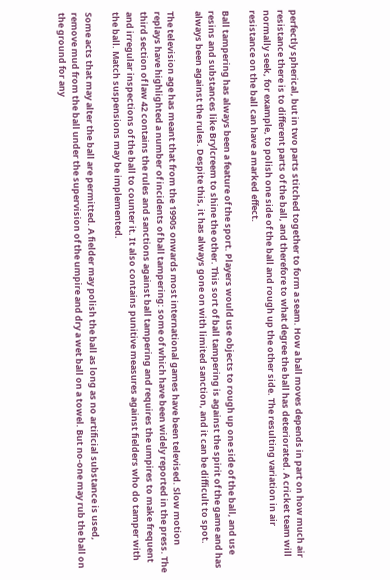perfectly spherical, but in two parts stitched together to form a seam. How a ball moves depends in part on how much air resistance there is to different parts of the ball, and therefore to what degree the ball has deteriorated. A cricket team will normally seek, for example, to polish one side of the ball and rough up the other side. The resulting variation in air resistance on the ball can have a marked effect.

Ball tampering has always been a feature of the sport. Players would use objects to rough up one side of the ball, and use resins and substances like Brylcreem to shine the other. This sort of ball tampering is against the spirit of the game and has always been against the rules. Despite this, it has always gone on with limited sanction, and it can be difficult to spot.

The television age has meant that from the 1990s onwards most international games have been televised. Slow motion replays have highlighted a number of incidents of ball tampering: some of which have been widely reported in the press. The third section of law 42 contains the rules and sanctions against ball tampering and requires the umpires to make frequent and irregular inspections of the ball to counter it. It also contains punitive measures against fielders who do tamper with the ball. Match suspensions may be implemented.

Some acts that may alter the ball are permitted. A fielder may polish the ball as long as no artificial substance is used, remove mud from the ball under the supervision of the umpire and dry a wet ball on a towel. But no-one may rub the ball on the ground for any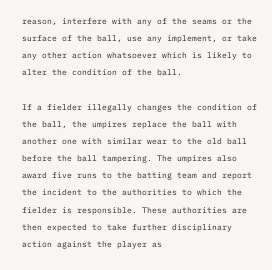reason, interfere with any of the seams or the surface of the ball, use any implement, or take any other action whatsoever which is likely to alter the condition of the ball.

If a fielder illegally changes the condition of the ball, the umpires replace the ball with another one with similar wear to the old ball before the ball tampering. The umpires also award five runs to the batting team and report the incident to the authorities to which the fielder is responsible. These authorities are then expected to take further disciplinary action against the player as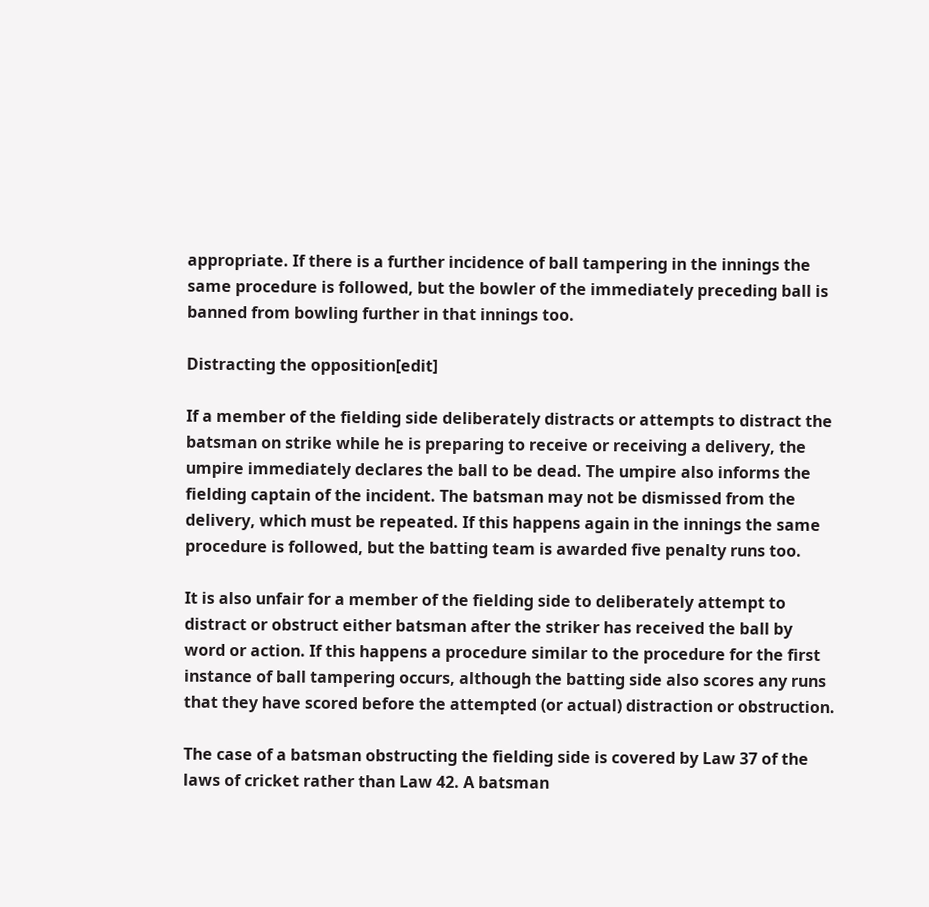appropriate. If there is a further incidence of ball tampering in the innings the same procedure is followed, but the bowler of the immediately preceding ball is banned from bowling further in that innings too.

Distracting the opposition[edit]

If a member of the fielding side deliberately distracts or attempts to distract the batsman on strike while he is preparing to receive or receiving a delivery, the umpire immediately declares the ball to be dead. The umpire also informs the fielding captain of the incident. The batsman may not be dismissed from the delivery, which must be repeated. If this happens again in the innings the same procedure is followed, but the batting team is awarded five penalty runs too.

It is also unfair for a member of the fielding side to deliberately attempt to distract or obstruct either batsman after the striker has received the ball by word or action. If this happens a procedure similar to the procedure for the first instance of ball tampering occurs, although the batting side also scores any runs that they have scored before the attempted (or actual) distraction or obstruction.

The case of a batsman obstructing the fielding side is covered by Law 37 of the laws of cricket rather than Law 42. A batsman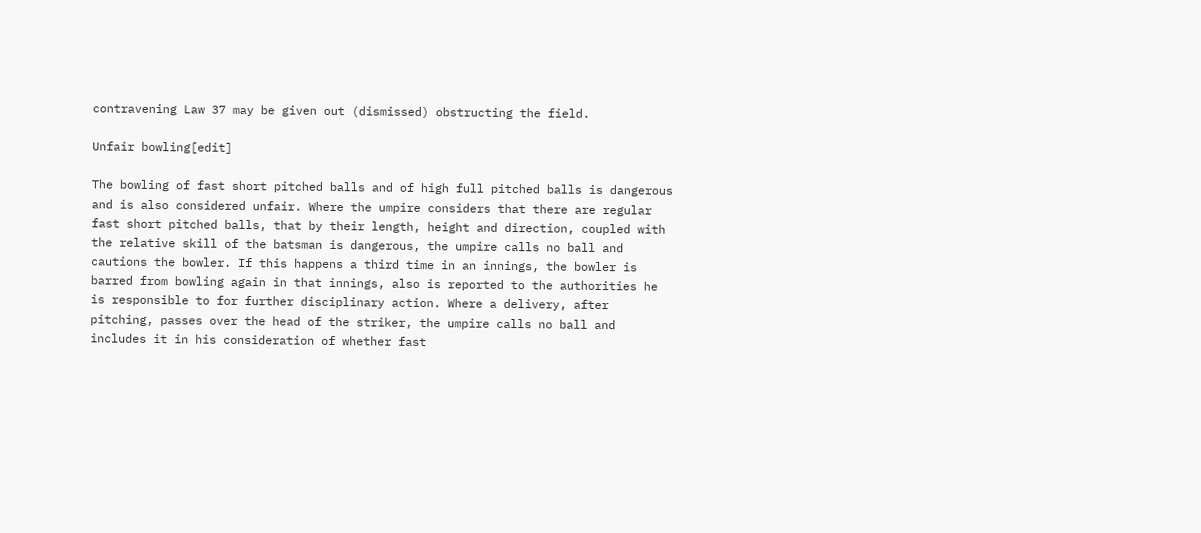contravening Law 37 may be given out (dismissed) obstructing the field.

Unfair bowling[edit]

The bowling of fast short pitched balls and of high full pitched balls is dangerous and is also considered unfair. Where the umpire considers that there are regular fast short pitched balls, that by their length, height and direction, coupled with the relative skill of the batsman is dangerous, the umpire calls no ball and cautions the bowler. If this happens a third time in an innings, the bowler is barred from bowling again in that innings, also is reported to the authorities he is responsible to for further disciplinary action. Where a delivery, after pitching, passes over the head of the striker, the umpire calls no ball and includes it in his consideration of whether fast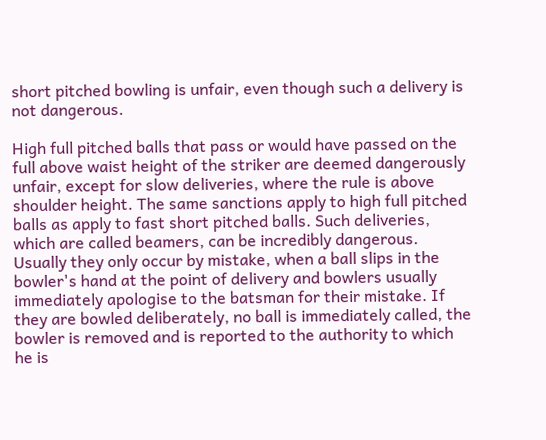short pitched bowling is unfair, even though such a delivery is not dangerous.

High full pitched balls that pass or would have passed on the full above waist height of the striker are deemed dangerously unfair, except for slow deliveries, where the rule is above shoulder height. The same sanctions apply to high full pitched balls as apply to fast short pitched balls. Such deliveries, which are called beamers, can be incredibly dangerous. Usually they only occur by mistake, when a ball slips in the bowler's hand at the point of delivery and bowlers usually immediately apologise to the batsman for their mistake. If they are bowled deliberately, no ball is immediately called, the bowler is removed and is reported to the authority to which he is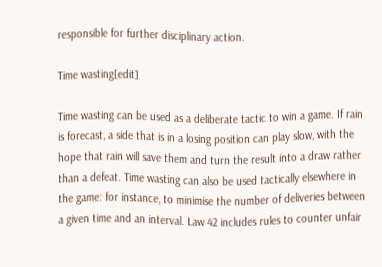responsible for further disciplinary action.

Time wasting[edit]

Time wasting can be used as a deliberate tactic to win a game. If rain is forecast, a side that is in a losing position can play slow, with the hope that rain will save them and turn the result into a draw rather than a defeat. Time wasting can also be used tactically elsewhere in the game: for instance, to minimise the number of deliveries between a given time and an interval. Law 42 includes rules to counter unfair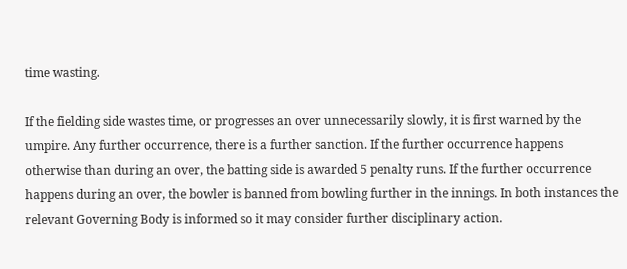time wasting.

If the fielding side wastes time, or progresses an over unnecessarily slowly, it is first warned by the umpire. Any further occurrence, there is a further sanction. If the further occurrence happens otherwise than during an over, the batting side is awarded 5 penalty runs. If the further occurrence happens during an over, the bowler is banned from bowling further in the innings. In both instances the relevant Governing Body is informed so it may consider further disciplinary action.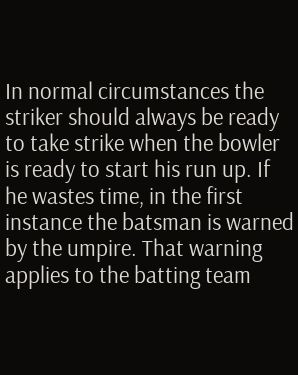In normal circumstances the striker should always be ready to take strike when the bowler is ready to start his run up. If he wastes time, in the first instance the batsman is warned by the umpire. That warning applies to the batting team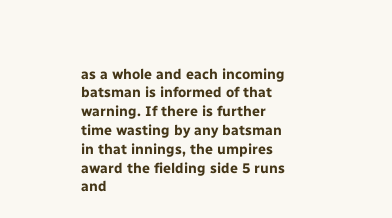as a whole and each incoming batsman is informed of that warning. If there is further time wasting by any batsman in that innings, the umpires award the fielding side 5 runs and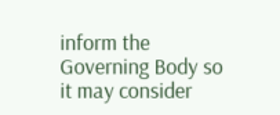inform the Governing Body so it may consider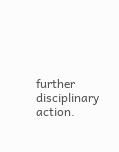further disciplinary action.